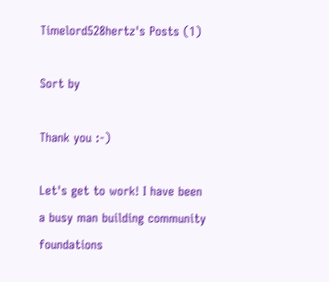Timelord528hertz's Posts (1)

Sort by

Thank you :-)

Let's get to work! I have been a busy man building community foundations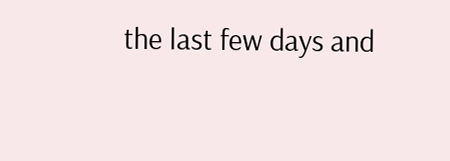the last few days and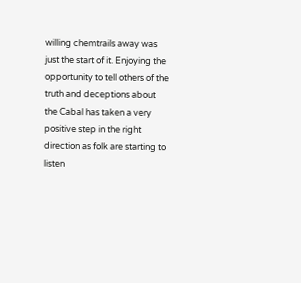willing chemtrails away was just the start of it. Enjoying the opportunity to tell others of the truth and deceptions about the Cabal has taken a very positive step in the right direction as folk are starting to listen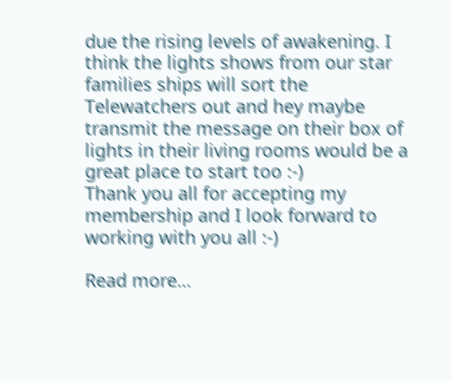due the rising levels of awakening. I think the lights shows from our star families ships will sort the Telewatchers out and hey maybe transmit the message on their box of lights in their living rooms would be a great place to start too :-)
Thank you all for accepting my membership and I look forward to working with you all :-)

Read more…